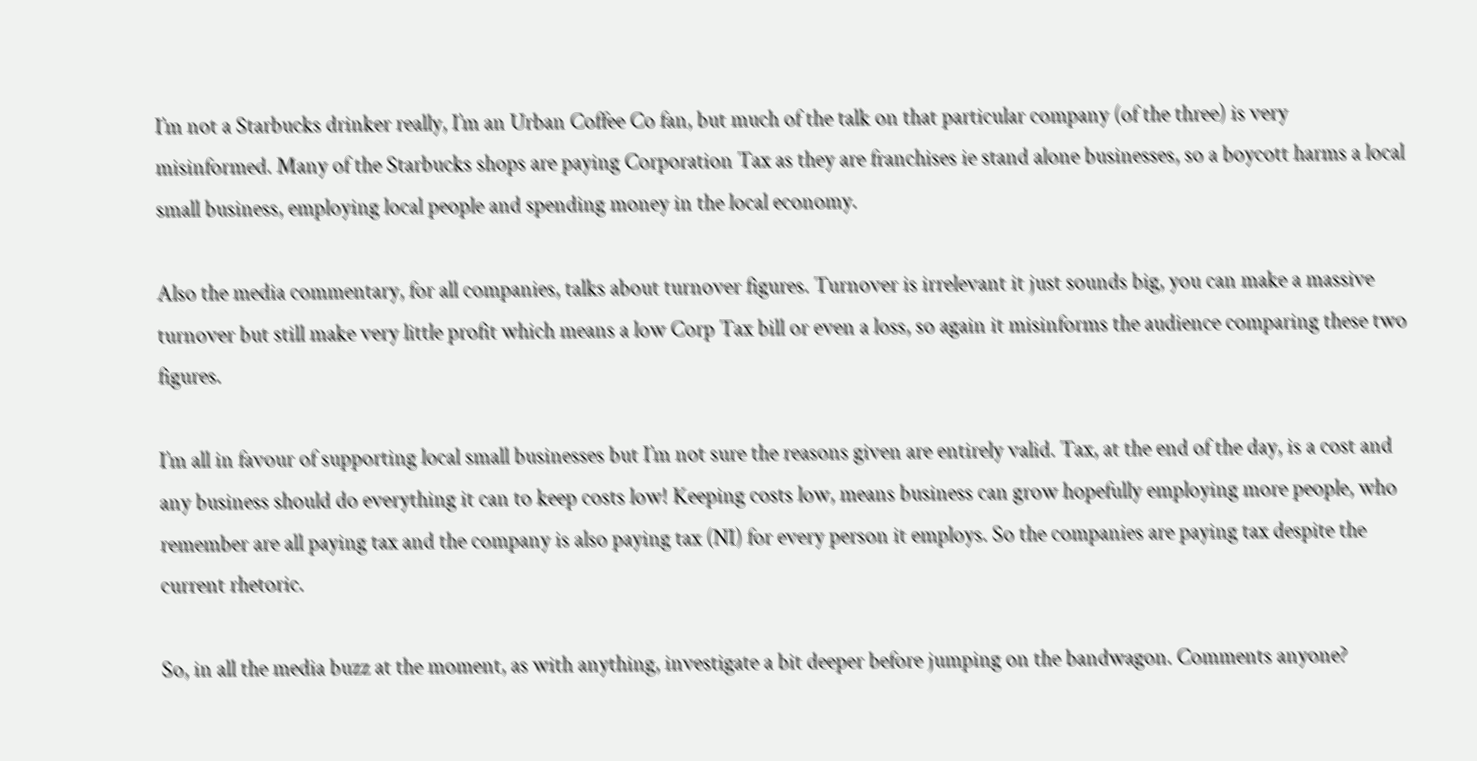I’m not a Starbucks drinker really, I’m an Urban Coffee Co fan, but much of the talk on that particular company (of the three) is very misinformed. Many of the Starbucks shops are paying Corporation Tax as they are franchises ie stand alone businesses, so a boycott harms a local small business, employing local people and spending money in the local economy.

Also the media commentary, for all companies, talks about turnover figures. Turnover is irrelevant it just sounds big, you can make a massive turnover but still make very little profit which means a low Corp Tax bill or even a loss, so again it misinforms the audience comparing these two figures.

I’m all in favour of supporting local small businesses but I’m not sure the reasons given are entirely valid. Tax, at the end of the day, is a cost and any business should do everything it can to keep costs low! Keeping costs low, means business can grow hopefully employing more people, who remember are all paying tax and the company is also paying tax (NI) for every person it employs. So the companies are paying tax despite the current rhetoric.

So, in all the media buzz at the moment, as with anything, investigate a bit deeper before jumping on the bandwagon. Comments anyone?